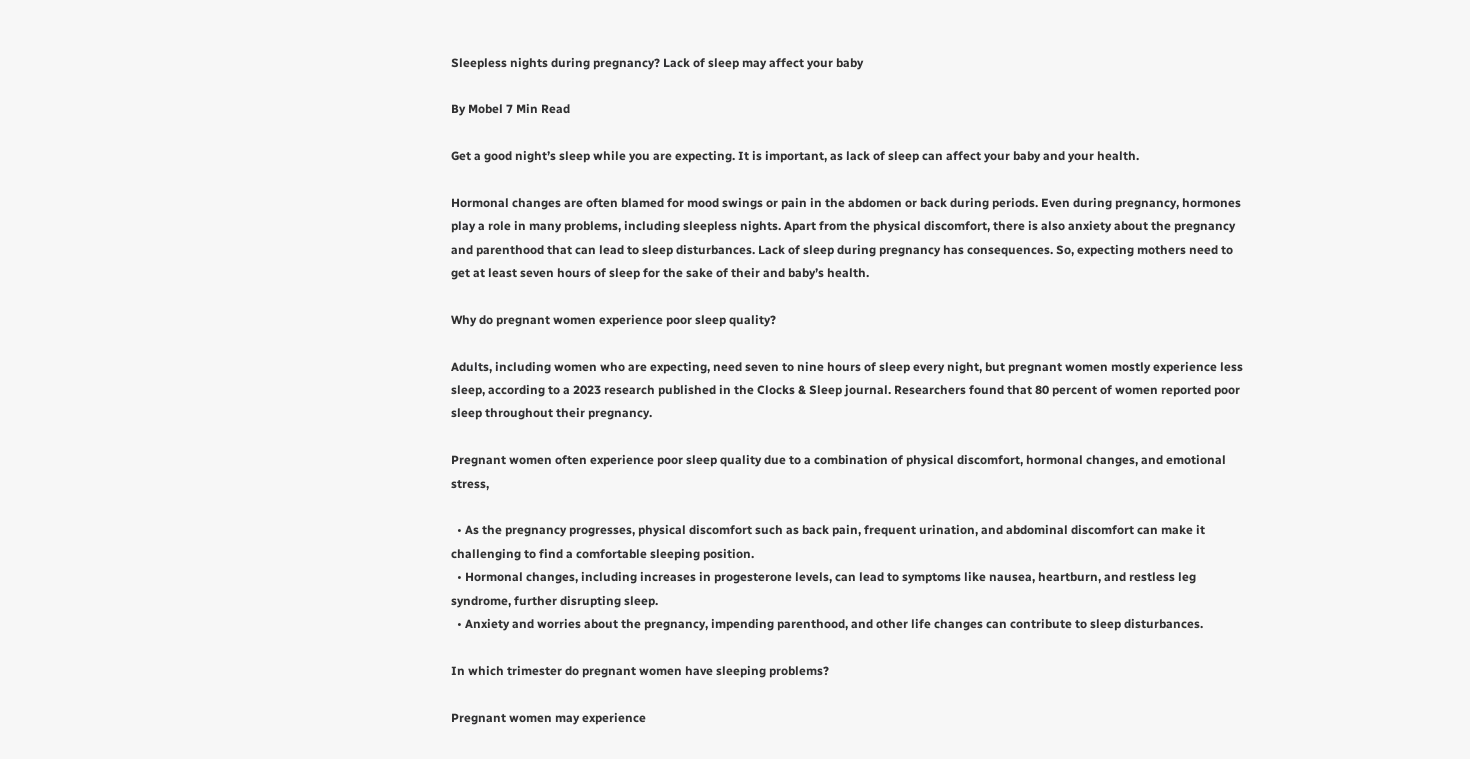Sleepless nights during pregnancy? Lack of sleep may affect your baby

By Mobel 7 Min Read

Get a good night’s sleep while you are expecting. It is important, as lack of sleep can affect your baby and your health.

Hormonal changes are often blamed for mood swings or pain in the abdomen or back during periods. Even during pregnancy, hormones play a role in many problems, including sleepless nights. Apart from the physical discomfort, there is also anxiety about the pregnancy and parenthood that can lead to sleep disturbances. Lack of sleep during pregnancy has consequences. So, expecting mothers need to get at least seven hours of sleep for the sake of their and baby’s health.

Why do pregnant women experience poor sleep quality?

Adults, including women who are expecting, need seven to nine hours of sleep every night, but pregnant women mostly experience less sleep, according to a 2023 research published in the Clocks & Sleep journal. Researchers found that 80 percent of women reported poor sleep throughout their pregnancy.

Pregnant women often experience poor sleep quality due to a combination of physical discomfort, hormonal changes, and emotional stress,

  • As the pregnancy progresses, physical discomfort such as back pain, frequent urination, and abdominal discomfort can make it challenging to find a comfortable sleeping position.
  • Hormonal changes, including increases in progesterone levels, can lead to symptoms like nausea, heartburn, and restless leg syndrome, further disrupting sleep.
  • Anxiety and worries about the pregnancy, impending parenthood, and other life changes can contribute to sleep disturbances.

In which trimester do pregnant women have sleeping problems?

Pregnant women may experience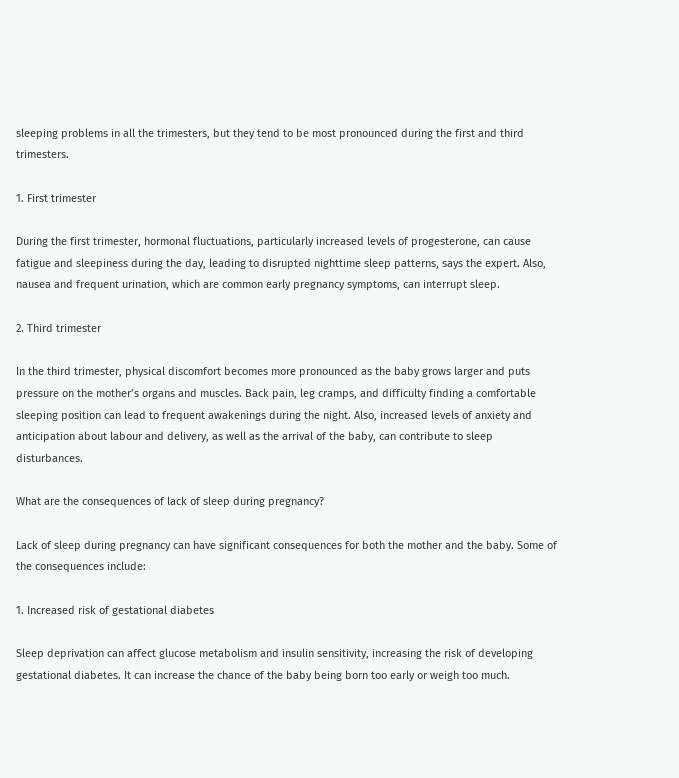sleeping problems in all the trimesters, but they tend to be most pronounced during the first and third trimesters.

1. First trimester

During the first trimester, hormonal fluctuations, particularly increased levels of progesterone, can cause fatigue and sleepiness during the day, leading to disrupted nighttime sleep patterns, says the expert. Also, nausea and frequent urination, which are common early pregnancy symptoms, can interrupt sleep.

2. Third trimester

In the third trimester, physical discomfort becomes more pronounced as the baby grows larger and puts pressure on the mother’s organs and muscles. Back pain, leg cramps, and difficulty finding a comfortable sleeping position can lead to frequent awakenings during the night. Also, increased levels of anxiety and anticipation about labour and delivery, as well as the arrival of the baby, can contribute to sleep disturbances.

What are the consequences of lack of sleep during pregnancy?

Lack of sleep during pregnancy can have significant consequences for both the mother and the baby. Some of the consequences include:

1. Increased risk of gestational diabetes

Sleep deprivation can affect glucose metabolism and insulin sensitivity, increasing the risk of developing gestational diabetes. It can increase the chance of the baby being born too early or weigh too much.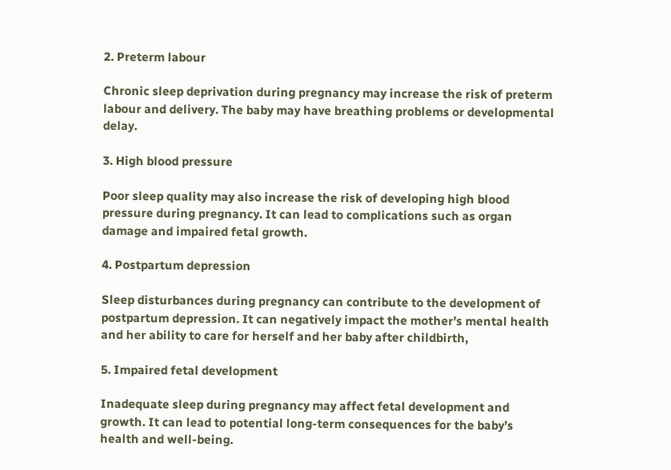2. Preterm labour

Chronic sleep deprivation during pregnancy may increase the risk of preterm labour and delivery. The baby may have breathing problems or developmental delay.

3. High blood pressure

Poor sleep quality may also increase the risk of developing high blood pressure during pregnancy. It can lead to complications such as organ damage and impaired fetal growth.

4. Postpartum depression

Sleep disturbances during pregnancy can contribute to the development of postpartum depression. It can negatively impact the mother’s mental health and her ability to care for herself and her baby after childbirth,

5. Impaired fetal development

Inadequate sleep during pregnancy may affect fetal development and growth. It can lead to potential long-term consequences for the baby’s health and well-being.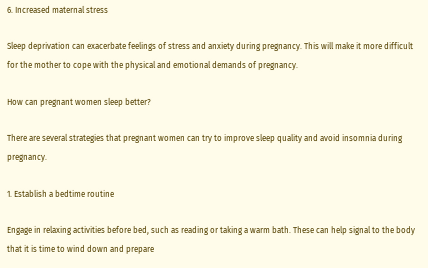6. Increased maternal stress

Sleep deprivation can exacerbate feelings of stress and anxiety during pregnancy. This will make it more difficult for the mother to cope with the physical and emotional demands of pregnancy.

How can pregnant women sleep better?

There are several strategies that pregnant women can try to improve sleep quality and avoid insomnia during pregnancy.

1. Establish a bedtime routine

Engage in relaxing activities before bed, such as reading or taking a warm bath. These can help signal to the body that it is time to wind down and prepare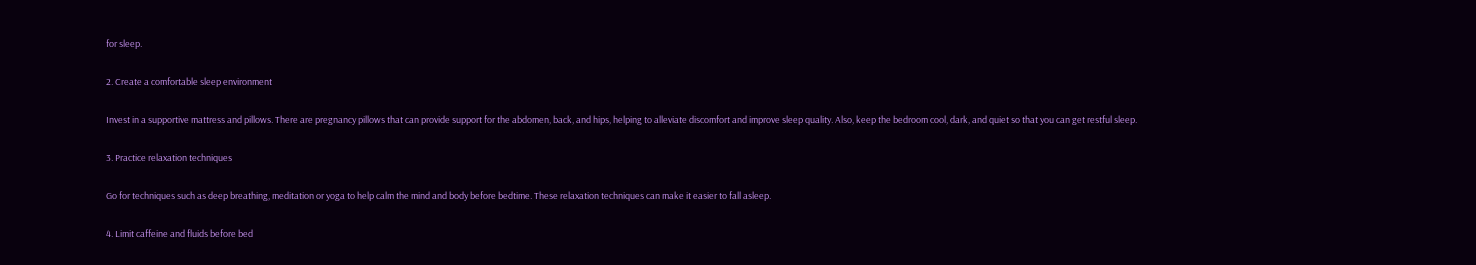for sleep.

2. Create a comfortable sleep environment

Invest in a supportive mattress and pillows. There are pregnancy pillows that can provide support for the abdomen, back, and hips, helping to alleviate discomfort and improve sleep quality. Also, keep the bedroom cool, dark, and quiet so that you can get restful sleep.

3. Practice relaxation techniques

Go for techniques such as deep breathing, meditation or yoga to help calm the mind and body before bedtime. These relaxation techniques can make it easier to fall asleep.

4. Limit caffeine and fluids before bed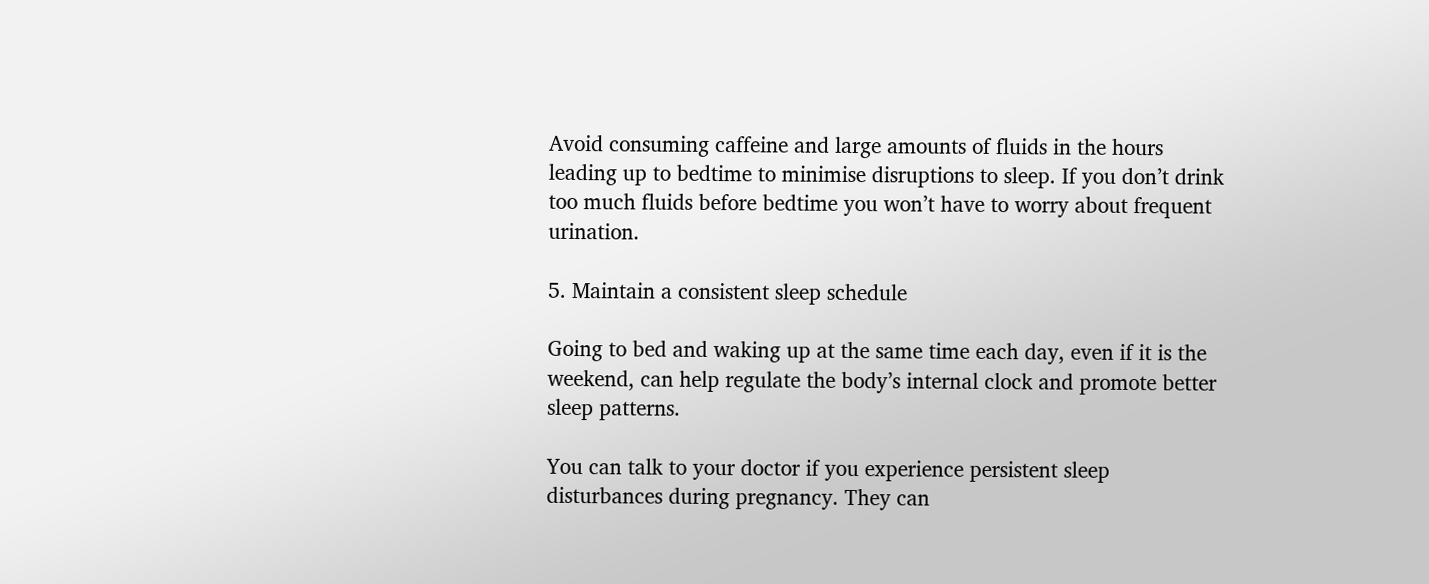Avoid consuming caffeine and large amounts of fluids in the hours leading up to bedtime to minimise disruptions to sleep. If you don’t drink too much fluids before bedtime you won’t have to worry about frequent urination.

5. Maintain a consistent sleep schedule

Going to bed and waking up at the same time each day, even if it is the weekend, can help regulate the body’s internal clock and promote better sleep patterns.

You can talk to your doctor if you experience persistent sleep disturbances during pregnancy. They can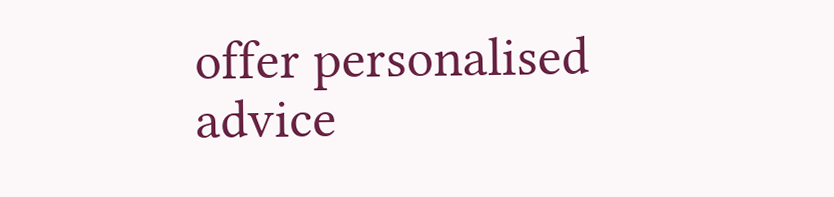offer personalised advice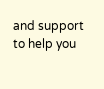and support to help you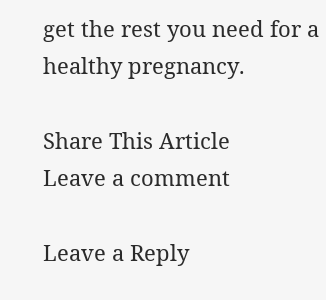get the rest you need for a healthy pregnancy.

Share This Article
Leave a comment

Leave a Reply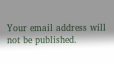Your email address will not be published.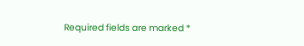Required fields are marked *